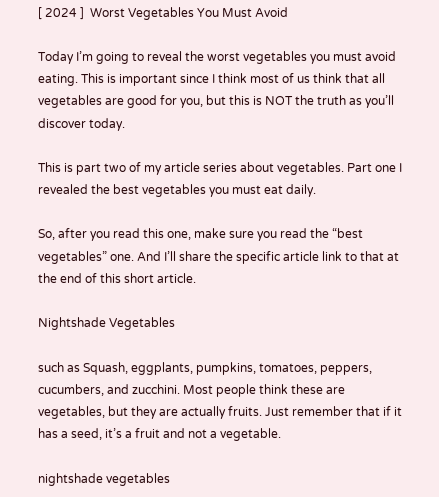[ 2024 ]  Worst Vegetables You Must Avoid

Today I’m going to reveal the worst vegetables you must avoid eating. This is important since I think most of us think that all vegetables are good for you, but this is NOT the truth as you’ll discover today.

This is part two of my article series about vegetables. Part one I revealed the best vegetables you must eat daily.

So, after you read this one, make sure you read the “best vegetables” one. And I’ll share the specific article link to that at the end of this short article.

Nightshade Vegetables

such as Squash, eggplants, pumpkins, tomatoes, peppers, cucumbers, and zucchini. Most people think these are vegetables, but they are actually fruits. Just remember that if it has a seed, it’s a fruit and not a vegetable.

nightshade vegetables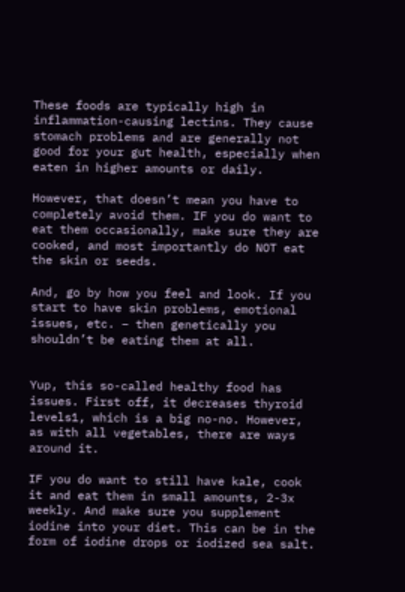These foods are typically high in inflammation-causing lectins. They cause stomach problems and are generally not good for your gut health, especially when eaten in higher amounts or daily.

However, that doesn’t mean you have to completely avoid them. IF you do want to eat them occasionally, make sure they are cooked, and most importantly do NOT eat the skin or seeds.

And, go by how you feel and look. If you start to have skin problems, emotional issues, etc. – then genetically you shouldn’t be eating them at all.


Yup, this so-called healthy food has issues. First off, it decreases thyroid levels1, which is a big no-no. However, as with all vegetables, there are ways around it.

IF you do want to still have kale, cook it and eat them in small amounts, 2-3x weekly. And make sure you supplement iodine into your diet. This can be in the form of iodine drops or iodized sea salt.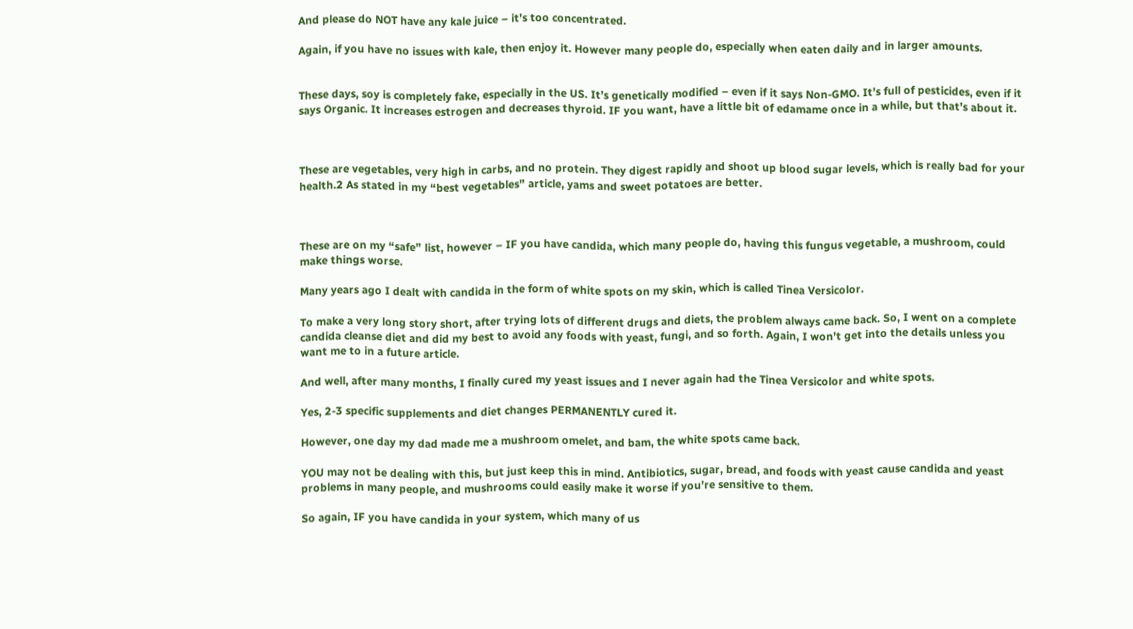And please do NOT have any kale juice – it’s too concentrated.

Again, if you have no issues with kale, then enjoy it. However many people do, especially when eaten daily and in larger amounts.


These days, soy is completely fake, especially in the US. It’s genetically modified – even if it says Non-GMO. It’s full of pesticides, even if it says Organic. It increases estrogen and decreases thyroid. IF you want, have a little bit of edamame once in a while, but that’s about it.



These are vegetables, very high in carbs, and no protein. They digest rapidly and shoot up blood sugar levels, which is really bad for your health.2 As stated in my “best vegetables” article, yams and sweet potatoes are better.



These are on my “safe” list, however – IF you have candida, which many people do, having this fungus vegetable, a mushroom, could make things worse.

Many years ago I dealt with candida in the form of white spots on my skin, which is called Tinea Versicolor.

To make a very long story short, after trying lots of different drugs and diets, the problem always came back. So, I went on a complete candida cleanse diet and did my best to avoid any foods with yeast, fungi, and so forth. Again, I won’t get into the details unless you want me to in a future article.

And well, after many months, I finally cured my yeast issues and I never again had the Tinea Versicolor and white spots.

Yes, 2-3 specific supplements and diet changes PERMANENTLY cured it.

However, one day my dad made me a mushroom omelet, and bam, the white spots came back.

YOU may not be dealing with this, but just keep this in mind. Antibiotics, sugar, bread, and foods with yeast cause candida and yeast problems in many people, and mushrooms could easily make it worse if you’re sensitive to them.

So again, IF you have candida in your system, which many of us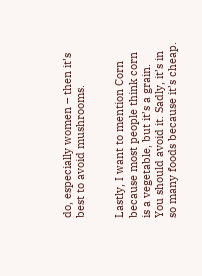do, especially women – then it’s best to avoid mushrooms.


Lastly, I want to mention Corn because most people think corn is a vegetable, but it’s a grain. You should avoid it. Sadly, it’s in so many foods because it’s cheap.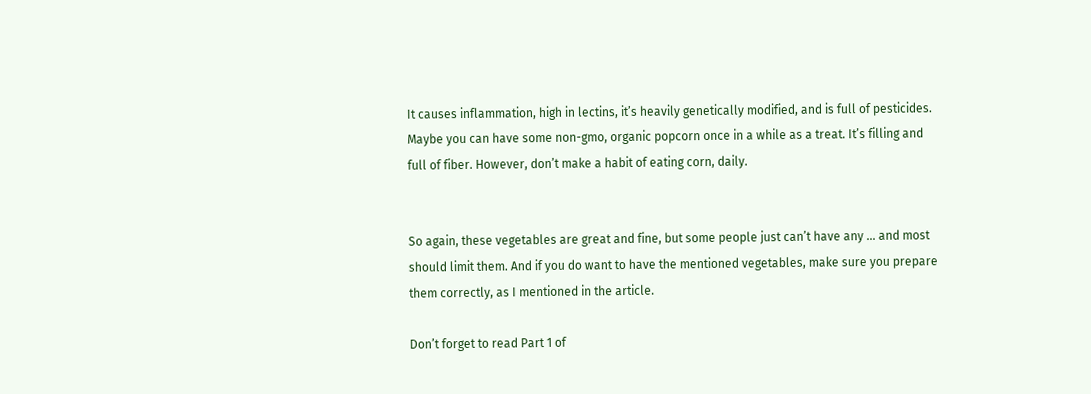It causes inflammation, high in lectins, it’s heavily genetically modified, and is full of pesticides. Maybe you can have some non-gmo, organic popcorn once in a while as a treat. It’s filling and full of fiber. However, don’t make a habit of eating corn, daily.


So again, these vegetables are great and fine, but some people just can’t have any … and most should limit them. And if you do want to have the mentioned vegetables, make sure you prepare them correctly, as I mentioned in the article.

Don’t forget to read Part 1 of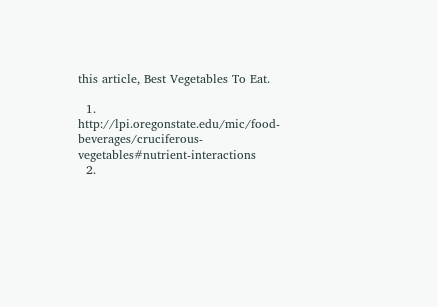this article, Best Vegetables To Eat.

  1. http://lpi.oregonstate.edu/mic/food-beverages/cruciferous-vegetables#nutrient-interactions
  2.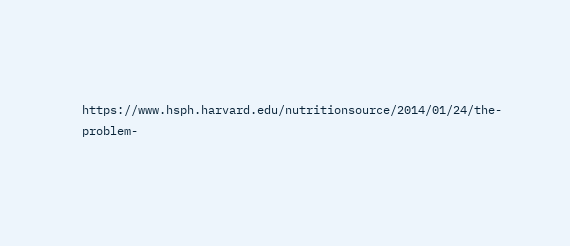https://www.hsph.harvard.edu/nutritionsource/2014/01/24/the-problem-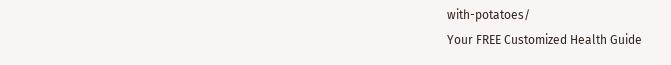with-potatoes/
Your FREE Customized Health Guide